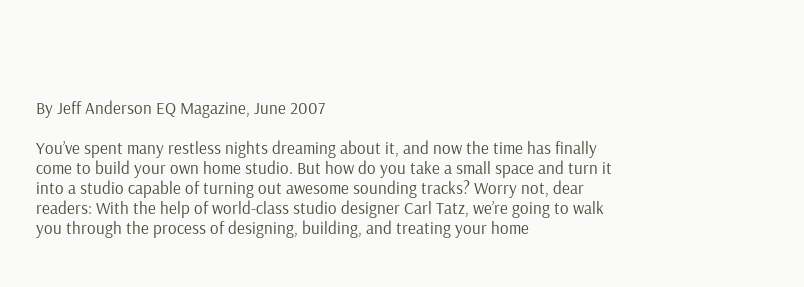By Jeff Anderson EQ Magazine, June 2007

You’ve spent many restless nights dreaming about it, and now the time has finally come to build your own home studio. But how do you take a small space and turn it into a studio capable of turning out awesome sounding tracks? Worry not, dear readers: With the help of world-class studio designer Carl Tatz, we’re going to walk you through the process of designing, building, and treating your home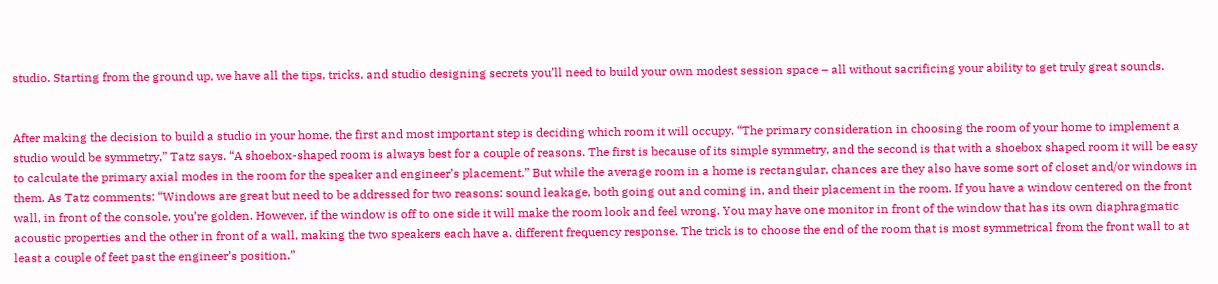studio. Starting from the ground up, we have all the tips, tricks, and studio designing secrets you’ll need to build your own modest session space – all without sacrificing your ability to get truly great sounds.


After making the decision to build a studio in your home, the first and most important step is deciding which room it will occupy. “The primary consideration in choosing the room of your home to implement a studio would be symmetry,” Tatz says. “A shoebox-shaped room is always best for a couple of reasons. The first is because of its simple symmetry, and the second is that with a shoebox shaped room it will be easy to calculate the primary axial modes in the room for the speaker and engineer’s placement.” But while the average room in a home is rectangular, chances are they also have some sort of closet and/or windows in them. As Tatz comments: “Windows are great but need to be addressed for two reasons: sound leakage, both going out and coming in, and their placement in the room. If you have a window centered on the front wall, in front of the console, you’re golden. However, if the window is off to one side it will make the room look and feel wrong. You may have one monitor in front of the window that has its own diaphragmatic acoustic properties and the other in front of a wall, making the two speakers each have a. different frequency response. The trick is to choose the end of the room that is most symmetrical from the front wall to at least a couple of feet past the engineer’s position.”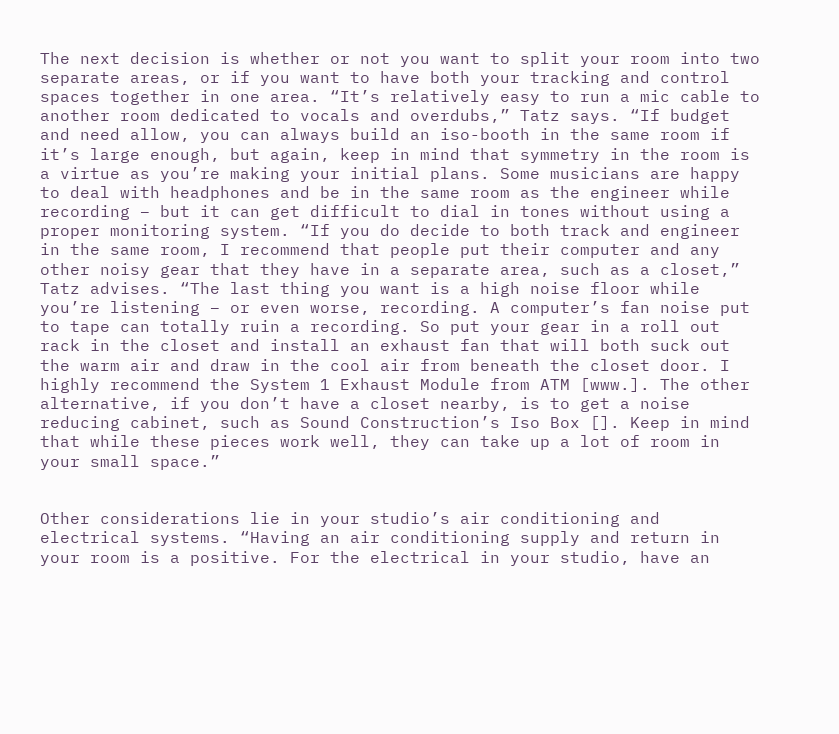The next decision is whether or not you want to split your room into two separate areas, or if you want to have both your tracking and control spaces together in one area. “It’s relatively easy to run a mic cable to another room dedicated to vocals and overdubs,” Tatz says. “If budget and need allow, you can always build an iso-booth in the same room if it’s large enough, but again, keep in mind that symmetry in the room is a virtue as you’re making your initial plans. Some musicians are happy to deal with headphones and be in the same room as the engineer while recording – but it can get difficult to dial in tones without using a proper monitoring system. “If you do decide to both track and engineer in the same room, I recommend that people put their computer and any other noisy gear that they have in a separate area, such as a closet,” Tatz advises. “The last thing you want is a high noise floor while you’re listening – or even worse, recording. A computer’s fan noise put to tape can totally ruin a recording. So put your gear in a roll out rack in the closet and install an exhaust fan that will both suck out the warm air and draw in the cool air from beneath the closet door. I highly recommend the System 1 Exhaust Module from ATM [www.]. The other alternative, if you don’t have a closet nearby, is to get a noise reducing cabinet, such as Sound Construction’s Iso Box []. Keep in mind that while these pieces work well, they can take up a lot of room in your small space.”


Other considerations lie in your studio’s air conditioning and electrical systems. “Having an air conditioning supply and return in your room is a positive. For the electrical in your studio, have an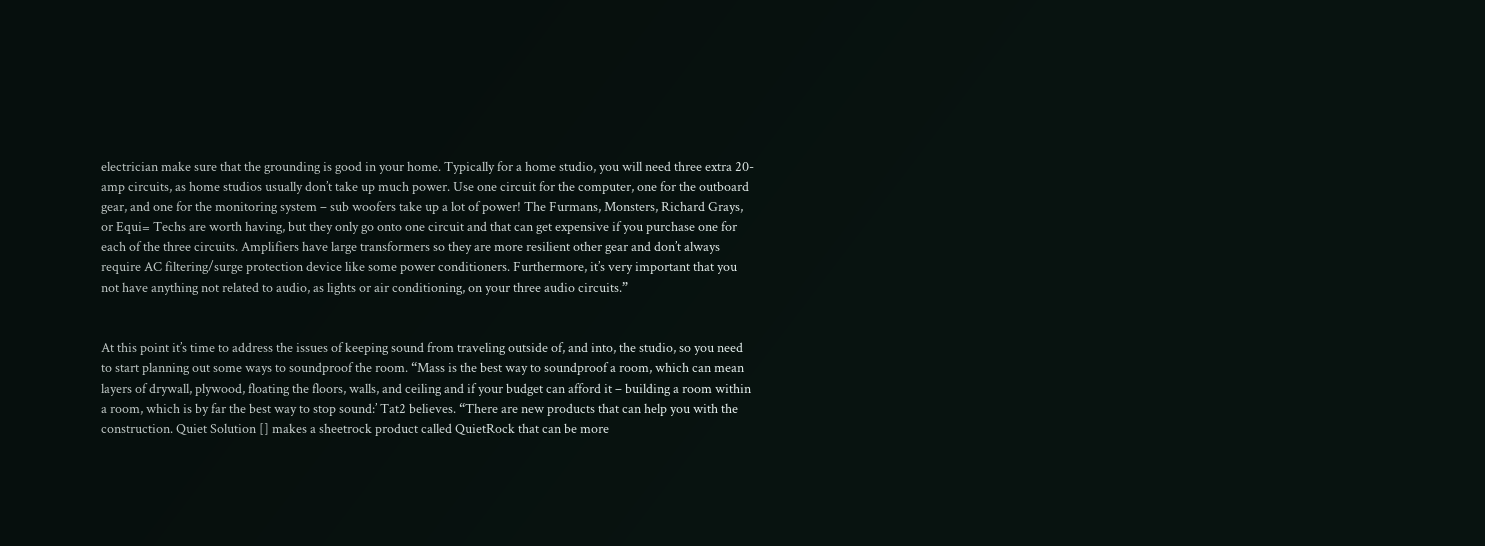electrician make sure that the grounding is good in your home. Typically for a home studio, you will need three extra 20-amp circuits, as home studios usually don’t take up much power. Use one circuit for the computer, one for the outboard gear, and one for the monitoring system – sub woofers take up a lot of power! The Furmans, Monsters, Richard Grays, or Equi= Techs are worth having, but they only go onto one circuit and that can get expensive if you purchase one for each of the three circuits. Amplifiers have large transformers so they are more resilient other gear and don’t always require AC filtering/surge protection device like some power conditioners. Furthermore, it’s very important that you not have anything not related to audio, as lights or air conditioning, on your three audio circuits.”


At this point it’s time to address the issues of keeping sound from traveling outside of, and into, the studio, so you need to start planning out some ways to soundproof the room. “Mass is the best way to soundproof a room, which can mean layers of drywall, plywood, floating the floors, walls, and ceiling and if your budget can afford it – building a room within a room, which is by far the best way to stop sound:’ Tat2 believes. “There are new products that can help you with the construction. Quiet Solution [] makes a sheetrock product called QuietRock that can be more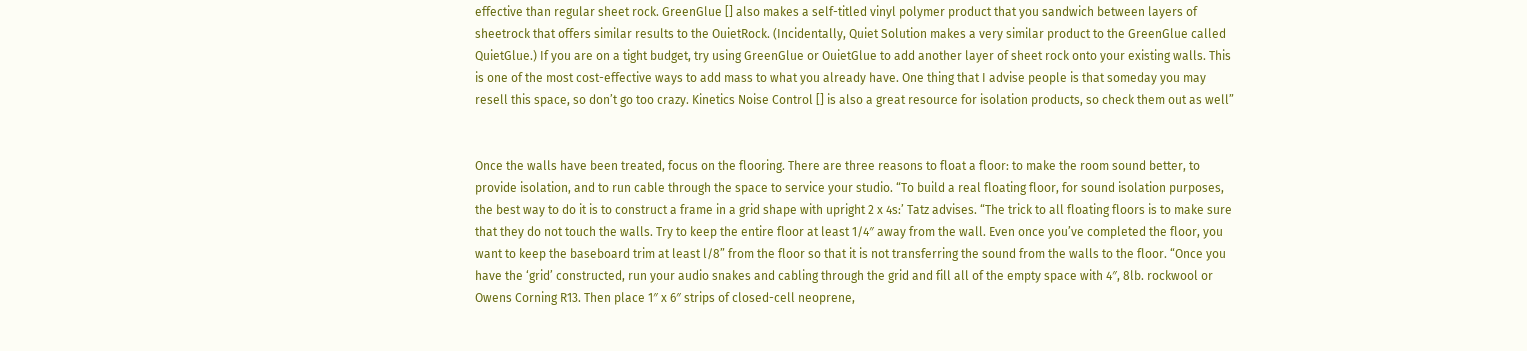effective than regular sheet rock. GreenGlue [] also makes a self-titled vinyl polymer product that you sandwich between layers of sheetrock that offers similar results to the OuietRock. (Incidentally, Quiet Solution makes a very similar product to the GreenGlue called QuietGlue.) If you are on a tight budget, try using GreenGlue or OuietGlue to add another layer of sheet rock onto your existing walls. This is one of the most cost-effective ways to add mass to what you already have. One thing that I advise people is that someday you may resell this space, so don’t go too crazy. Kinetics Noise Control [] is also a great resource for isolation products, so check them out as well”


Once the walls have been treated, focus on the flooring. There are three reasons to float a floor: to make the room sound better, to provide isolation, and to run cable through the space to service your studio. “To build a real floating floor, for sound isolation purposes, the best way to do it is to construct a frame in a grid shape with upright 2 x 4s:’ Tatz advises. “The trick to all floating floors is to make sure that they do not touch the walls. Try to keep the entire floor at least 1/4″ away from the wall. Even once you’ve completed the floor, you want to keep the baseboard trim at least l/8” from the floor so that it is not transferring the sound from the walls to the floor. “Once you have the ‘grid’ constructed, run your audio snakes and cabling through the grid and fill all of the empty space with 4″, 8lb. rockwool or Owens Corning R13. Then place 1″ x 6″ strips of closed-cell neoprene,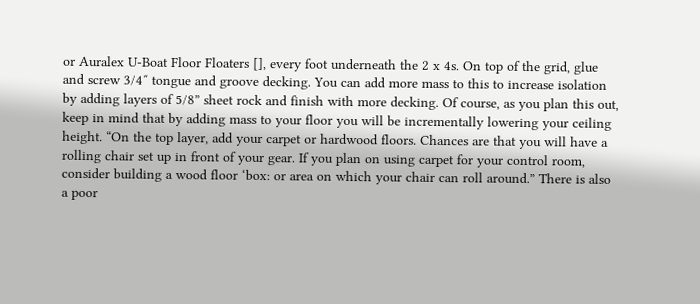or Auralex U-Boat Floor Floaters [], every foot underneath the 2 x 4s. On top of the grid, glue and screw 3/4″ tongue and groove decking. You can add more mass to this to increase isolation by adding layers of 5/8” sheet rock and finish with more decking. Of course, as you plan this out, keep in mind that by adding mass to your floor you will be incrementally lowering your ceiling height. “On the top layer, add your carpet or hardwood floors. Chances are that you will have a rolling chair set up in front of your gear. If you plan on using carpet for your control room, consider building a wood floor ‘box: or area on which your chair can roll around.” There is also a poor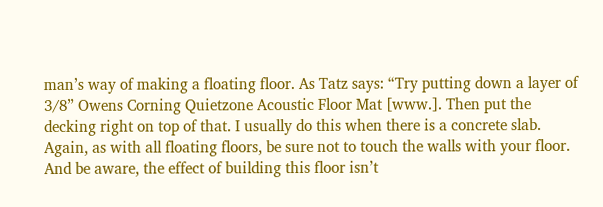man’s way of making a floating floor. As Tatz says: “Try putting down a layer of 3/8” Owens Corning Quietzone Acoustic Floor Mat [www.]. Then put the decking right on top of that. I usually do this when there is a concrete slab. Again, as with all floating floors, be sure not to touch the walls with your floor. And be aware, the effect of building this floor isn’t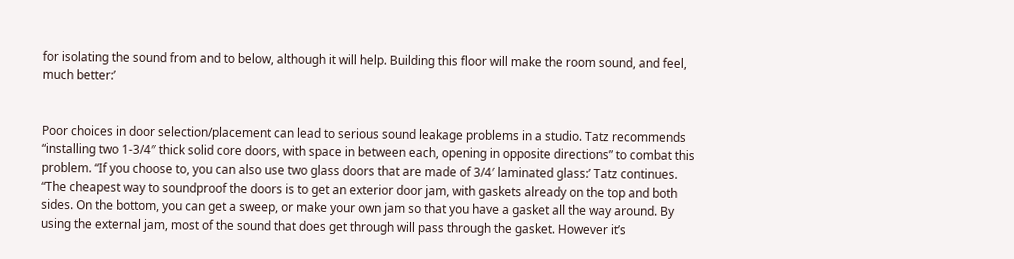for isolating the sound from and to below, although it will help. Building this floor will make the room sound, and feel, much better:’


Poor choices in door selection/placement can lead to serious sound leakage problems in a studio. Tatz recommends “installing two 1-3/4″ thick solid core doors, with space in between each, opening in opposite directions” to combat this problem. “If you choose to, you can also use two glass doors that are made of 3/4′ laminated glass:’ Tatz continues. “The cheapest way to soundproof the doors is to get an exterior door jam, with gaskets already on the top and both sides. On the bottom, you can get a sweep, or make your own jam so that you have a gasket all the way around. By using the external jam, most of the sound that does get through will pass through the gasket. However it’s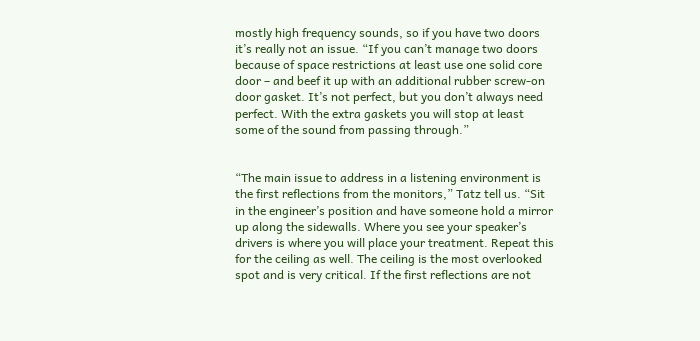mostly high frequency sounds, so if you have two doors it’s really not an issue. “If you can’t manage two doors because of space restrictions at least use one solid core door – and beef it up with an additional rubber screw-on door gasket. It’s not perfect, but you don’t always need perfect. With the extra gaskets you will stop at least some of the sound from passing through.”


“The main issue to address in a listening environment is the first reflections from the monitors,” Tatz tell us. “Sit in the engineer’s position and have someone hold a mirror up along the sidewalls. Where you see your speaker’s drivers is where you will place your treatment. Repeat this for the ceiling as well. The ceiling is the most overlooked spot and is very critical. If the first reflections are not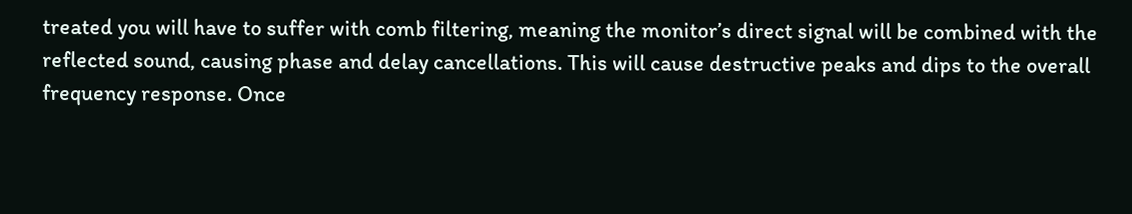treated you will have to suffer with comb filtering, meaning the monitor’s direct signal will be combined with the reflected sound, causing phase and delay cancellations. This will cause destructive peaks and dips to the overall frequency response. Once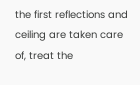the first reflections and ceiling are taken care of, treat the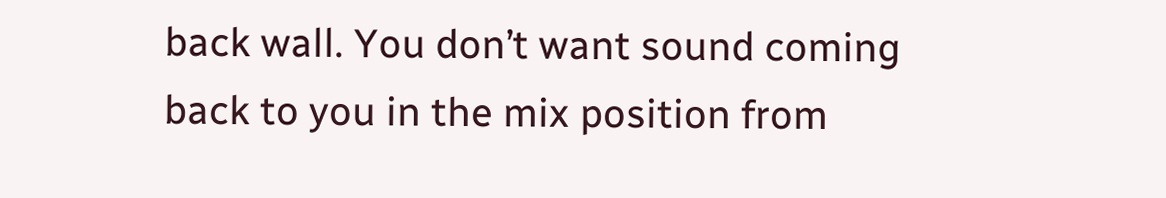back wall. You don’t want sound coming back to you in the mix position from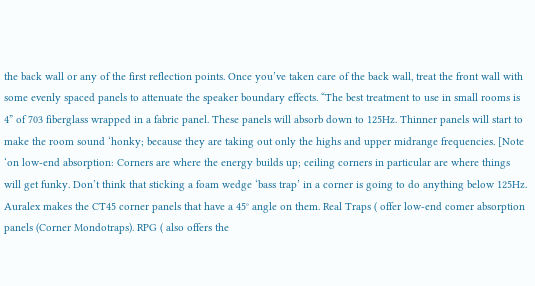the back wall or any of the first reflection points. Once you’ve taken care of the back wall, treat the front wall with some evenly spaced panels to attenuate the speaker boundary effects. “The best treatment to use in small rooms is 4” of 703 fiberglass wrapped in a fabric panel. These panels will absorb down to 125Hz. Thinner panels will start to make the room sound ‘honky; because they are taking out only the highs and upper midrange frequencies. [Note ‘on low-end absorption: Corners are where the energy builds up; ceiling corners in particular are where things will get funky. Don’t think that sticking a foam wedge ‘bass trap’ in a corner is going to do anything below 125Hz. Auralex makes the CT45 corner panels that have a 45° angle on them. Real Traps ( offer low-end comer absorption panels (Corner Mondotraps). RPG ( also offers the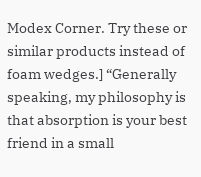Modex Corner. Try these or similar products instead of foam wedges.] “Generally speaking, my philosophy is that absorption is your best friend in a small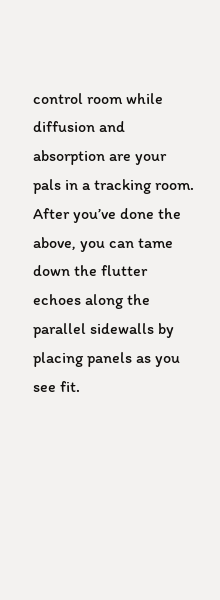control room while diffusion and absorption are your pals in a tracking room. After you’ve done the above, you can tame down the flutter echoes along the parallel sidewalls by placing panels as you see fit.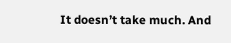It doesn’t take much. And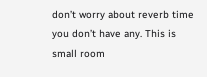don’t worry about reverb time you don’t have any. This is small room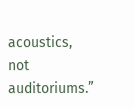acoustics, not auditoriums.”